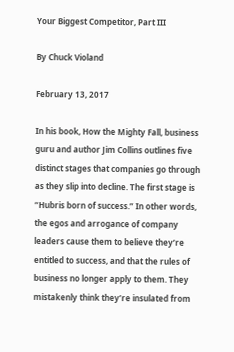Your Biggest Competitor, Part III

By Chuck Violand

February 13, 2017

In his book, How the Mighty Fall, business guru and author Jim Collins outlines five distinct stages that companies go through as they slip into decline. The first stage is “Hubris born of success.” In other words, the egos and arrogance of company leaders cause them to believe they’re entitled to success, and that the rules of business no longer apply to them. They mistakenly think they’re insulated from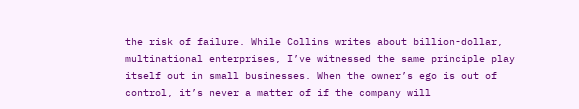the risk of failure. While Collins writes about billion-dollar, multinational enterprises, I’ve witnessed the same principle play itself out in small businesses. When the owner’s ego is out of control, it’s never a matter of if the company will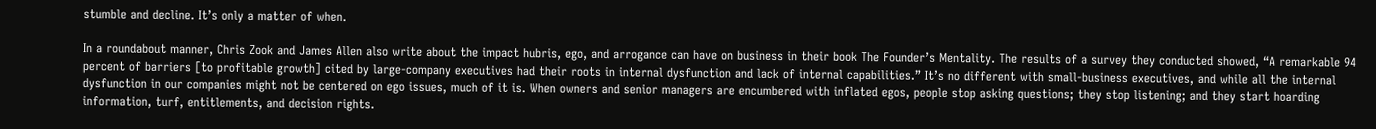stumble and decline. It’s only a matter of when.

In a roundabout manner, Chris Zook and James Allen also write about the impact hubris, ego, and arrogance can have on business in their book The Founder’s Mentality. The results of a survey they conducted showed, “A remarkable 94 percent of barriers [to profitable growth] cited by large-company executives had their roots in internal dysfunction and lack of internal capabilities.” It’s no different with small-business executives, and while all the internal dysfunction in our companies might not be centered on ego issues, much of it is. When owners and senior managers are encumbered with inflated egos, people stop asking questions; they stop listening; and they start hoarding information, turf, entitlements, and decision rights.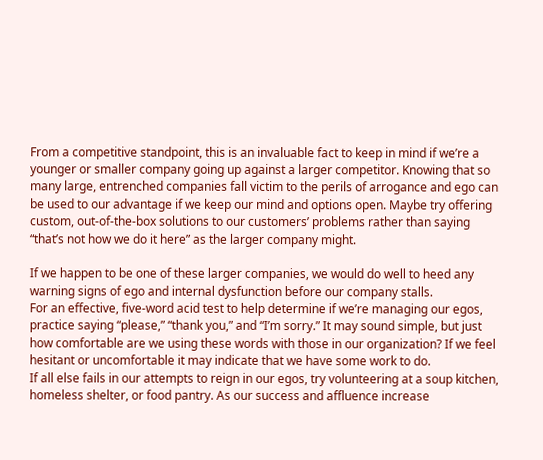From a competitive standpoint, this is an invaluable fact to keep in mind if we’re a younger or smaller company going up against a larger competitor. Knowing that so many large, entrenched companies fall victim to the perils of arrogance and ego can be used to our advantage if we keep our mind and options open. Maybe try offering custom, out-of-the-box solutions to our customers’ problems rather than saying “that’s not how we do it here” as the larger company might.

If we happen to be one of these larger companies, we would do well to heed any warning signs of ego and internal dysfunction before our company stalls.
For an effective, five-word acid test to help determine if we’re managing our egos, practice saying “please,” “thank you,” and “I’m sorry.” It may sound simple, but just how comfortable are we using these words with those in our organization? If we feel hesitant or uncomfortable it may indicate that we have some work to do.
If all else fails in our attempts to reign in our egos, try volunteering at a soup kitchen, homeless shelter, or food pantry. As our success and affluence increase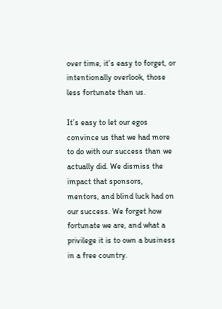over time, it’s easy to forget, or intentionally overlook, those less fortunate than us.

It’s easy to let our egos convince us that we had more to do with our success than we actually did. We dismiss the impact that sponsors, mentors, and blind luck had on our success. We forget how fortunate we are, and what a privilege it is to own a business in a free country.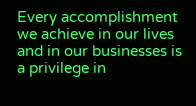Every accomplishment we achieve in our lives and in our businesses is a privilege in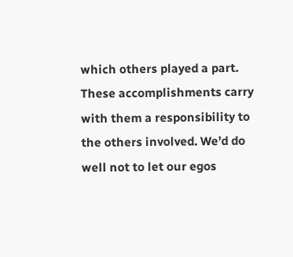which others played a part. These accomplishments carry with them a responsibility to the others involved. We’d do well not to let our egos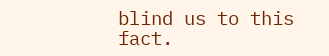blind us to this fact.